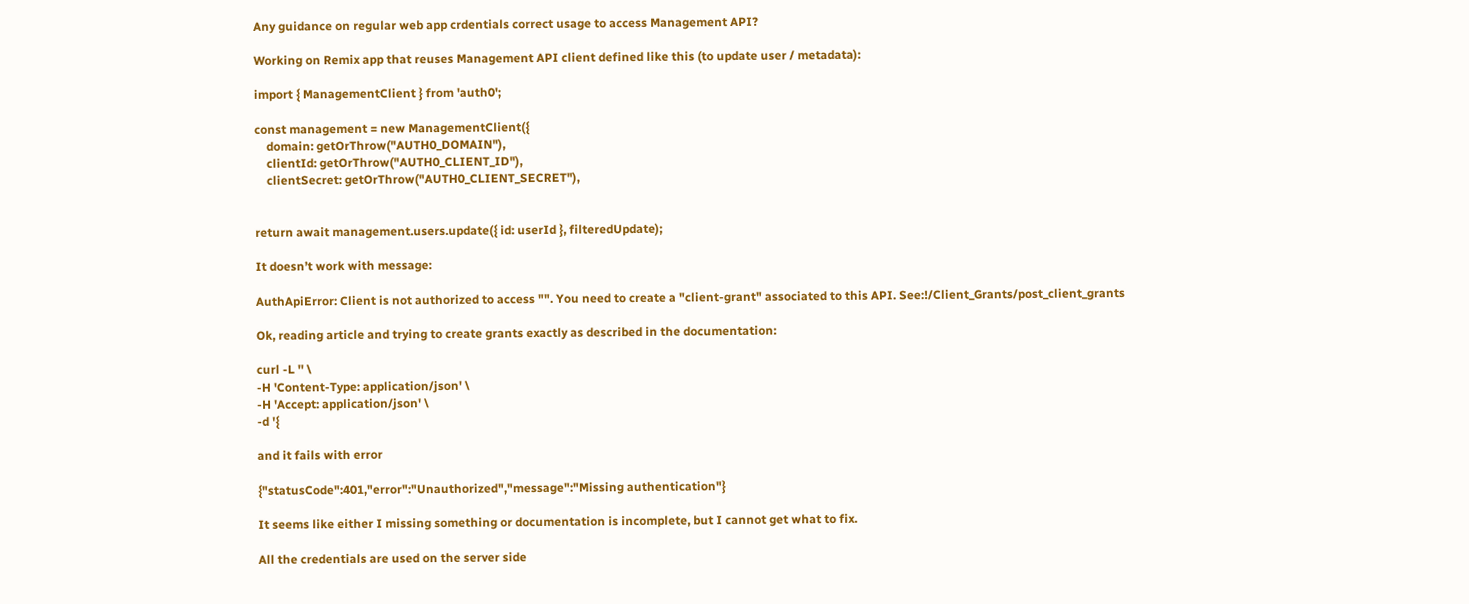Any guidance on regular web app crdentials correct usage to access Management API?

Working on Remix app that reuses Management API client defined like this (to update user / metadata):

import { ManagementClient } from 'auth0';

const management = new ManagementClient({
    domain: getOrThrow("AUTH0_DOMAIN"),
    clientId: getOrThrow("AUTH0_CLIENT_ID"),
    clientSecret: getOrThrow("AUTH0_CLIENT_SECRET"),


return await management.users.update({ id: userId }, filteredUpdate);

It doesn’t work with message:

AuthApiError: Client is not authorized to access "". You need to create a "client-grant" associated to this API. See:!/Client_Grants/post_client_grants

Ok, reading article and trying to create grants exactly as described in the documentation:

curl -L '' \
-H 'Content-Type: application/json' \
-H 'Accept: application/json' \
-d '{

and it fails with error

{"statusCode":401,"error":"Unauthorized","message":"Missing authentication"}

It seems like either I missing something or documentation is incomplete, but I cannot get what to fix.

All the credentials are used on the server side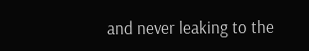and never leaking to the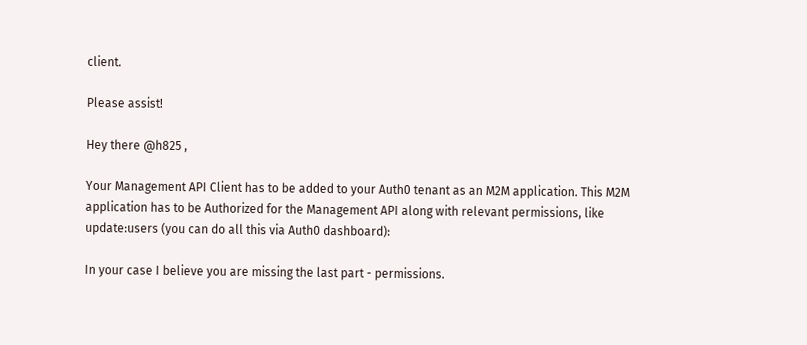client.

Please assist!

Hey there @h825 ,

Your Management API Client has to be added to your Auth0 tenant as an M2M application. This M2M application has to be Authorized for the Management API along with relevant permissions, like update:users (you can do all this via Auth0 dashboard):

In your case I believe you are missing the last part - permissions.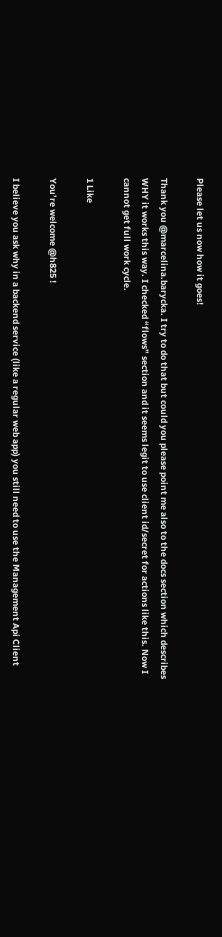Please let us now how it goes!

Thank you @marcelina.barycka. I try to do that but could you please point me also to the docs section which describes WHY it works this way. I checked “flows” section and it seems legit to use client id/secret for actions like this. Now I cannot get full work cycle.

1 Like

You’re welcome @h825 !

I believe you ask why in a backend service (like a regular web app) you still need to use the Management Api Client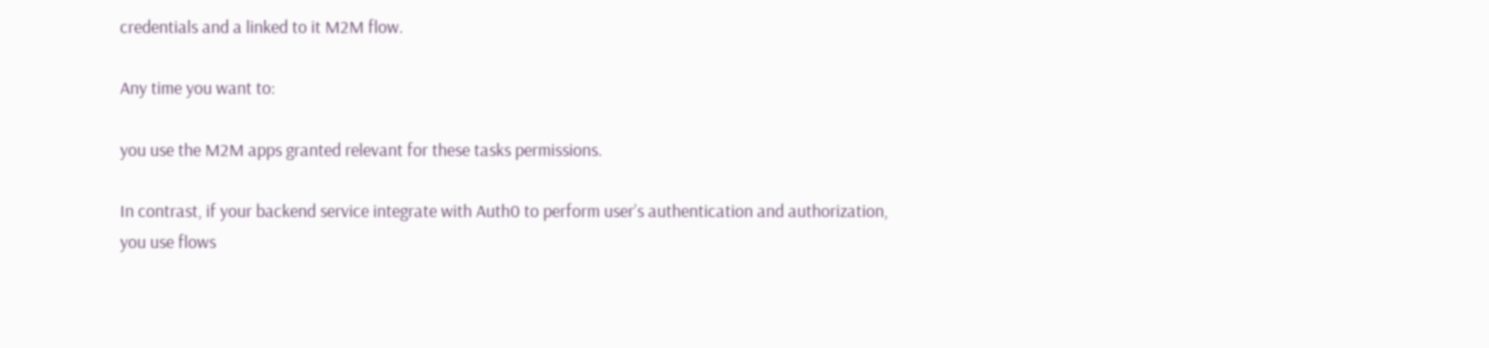credentials and a linked to it M2M flow.

Any time you want to:

you use the M2M apps granted relevant for these tasks permissions.

In contrast, if your backend service integrate with Auth0 to perform user’s authentication and authorization, you use flows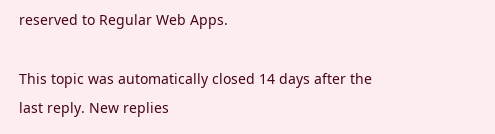reserved to Regular Web Apps.

This topic was automatically closed 14 days after the last reply. New replies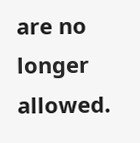are no longer allowed.